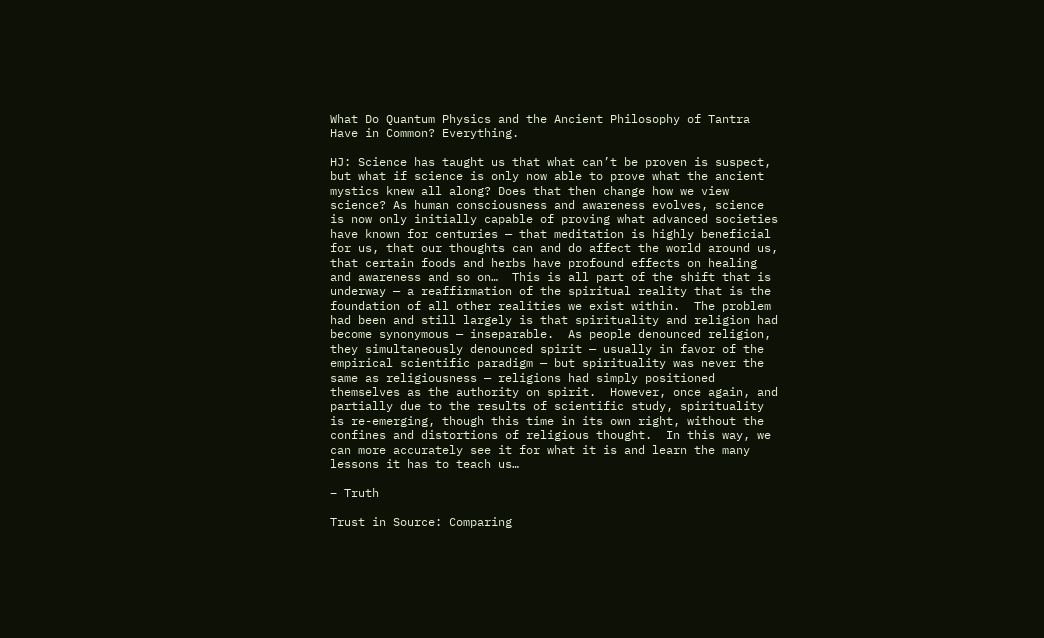What Do Quantum Physics and the Ancient Philosophy of Tantra Have in Common? Everything.

HJ: Science has taught us that what can’t be proven is suspect, but what if science is only now able to prove what the ancient mystics knew all along? Does that then change how we view science? As human consciousness and awareness evolves, science is now only initially capable of proving what advanced societies have known for centuries — that meditation is highly beneficial for us, that our thoughts can and do affect the world around us, that certain foods and herbs have profound effects on healing and awareness and so on…  This is all part of the shift that is underway — a reaffirmation of the spiritual reality that is the foundation of all other realities we exist within.  The problem had been and still largely is that spirituality and religion had become synonymous — inseparable.  As people denounced religion, they simultaneously denounced spirit — usually in favor of the empirical scientific paradigm — but spirituality was never the same as religiousness — religions had simply positioned themselves as the authority on spirit.  However, once again, and partially due to the results of scientific study, spirituality is re-emerging, though this time in its own right, without the confines and distortions of religious thought.  In this way, we can more accurately see it for what it is and learn the many lessons it has to teach us…

– Truth

Trust in Source: Comparing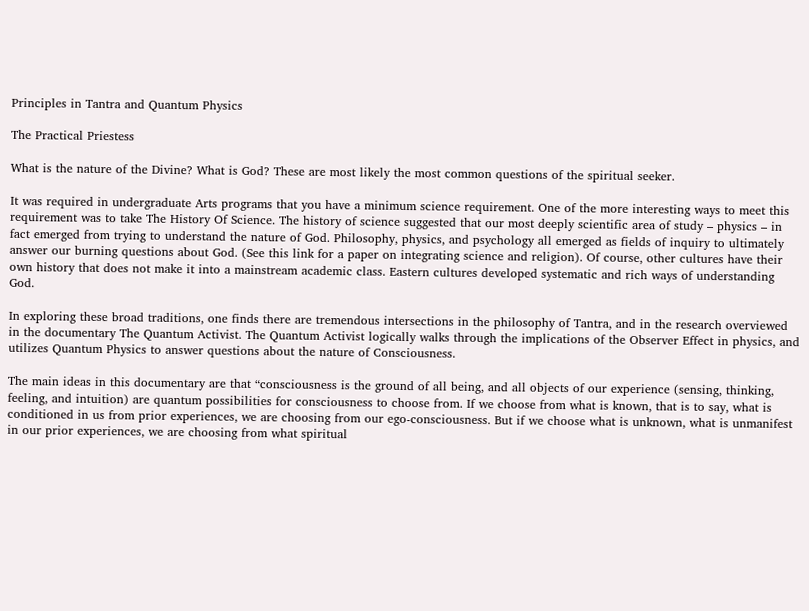Principles in Tantra and Quantum Physics

The Practical Priestess

What is the nature of the Divine? What is God? These are most likely the most common questions of the spiritual seeker.

It was required in undergraduate Arts programs that you have a minimum science requirement. One of the more interesting ways to meet this requirement was to take The History Of Science. The history of science suggested that our most deeply scientific area of study – physics – in fact emerged from trying to understand the nature of God. Philosophy, physics, and psychology all emerged as fields of inquiry to ultimately answer our burning questions about God. (See this link for a paper on integrating science and religion). Of course, other cultures have their own history that does not make it into a mainstream academic class. Eastern cultures developed systematic and rich ways of understanding God.

In exploring these broad traditions, one finds there are tremendous intersections in the philosophy of Tantra, and in the research overviewed in the documentary The Quantum Activist. The Quantum Activist logically walks through the implications of the Observer Effect in physics, and utilizes Quantum Physics to answer questions about the nature of Consciousness.

The main ideas in this documentary are that “consciousness is the ground of all being, and all objects of our experience (sensing, thinking, feeling, and intuition) are quantum possibilities for consciousness to choose from. If we choose from what is known, that is to say, what is conditioned in us from prior experiences, we are choosing from our ego-consciousness. But if we choose what is unknown, what is unmanifest in our prior experiences, we are choosing from what spiritual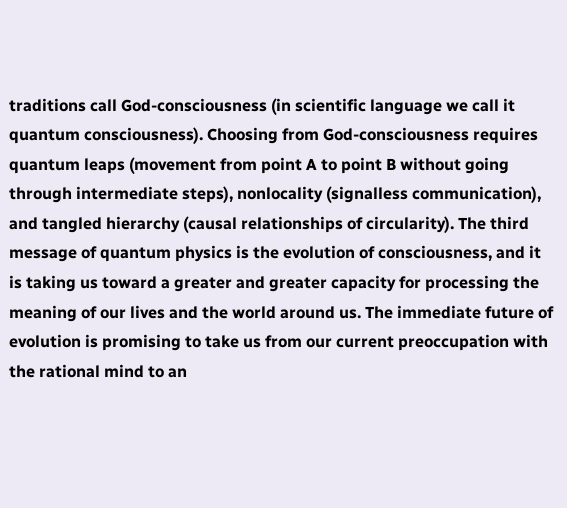traditions call God-consciousness (in scientific language we call it quantum consciousness). Choosing from God-consciousness requires quantum leaps (movement from point A to point B without going through intermediate steps), nonlocality (signalless communication), and tangled hierarchy (causal relationships of circularity). The third message of quantum physics is the evolution of consciousness, and it is taking us toward a greater and greater capacity for processing the meaning of our lives and the world around us. The immediate future of evolution is promising to take us from our current preoccupation with the rational mind to an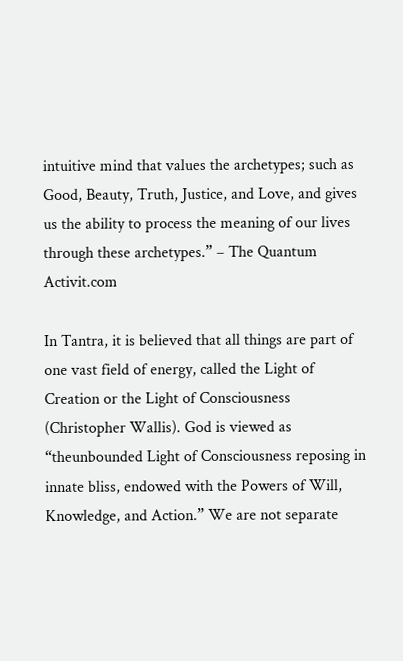intuitive mind that values the archetypes; such as Good, Beauty, Truth, Justice, and Love, and gives us the ability to process the meaning of our lives through these archetypes.” – The Quantum Activit.com

In Tantra, it is believed that all things are part of one vast field of energy, called the Light of Creation or the Light of Consciousness (Christopher Wallis). God is viewed as “theunbounded Light of Consciousness reposing in innate bliss, endowed with the Powers of Will, Knowledge, and Action.” We are not separate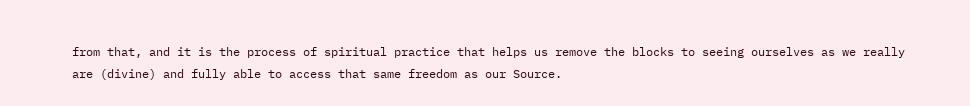from that, and it is the process of spiritual practice that helps us remove the blocks to seeing ourselves as we really are (divine) and fully able to access that same freedom as our Source.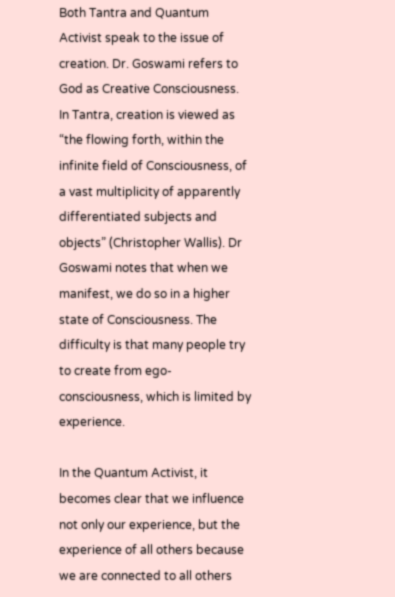Both Tantra and Quantum Activist speak to the issue of creation. Dr. Goswami refers to God as Creative Consciousness. In Tantra, creation is viewed as “the flowing forth, within the infinite field of Consciousness, of a vast multiplicity of apparently differentiated subjects and objects” (Christopher Wallis). Dr Goswami notes that when we manifest, we do so in a higher state of Consciousness. The difficulty is that many people try to create from ego-consciousness, which is limited by experience.

In the Quantum Activist, it becomes clear that we influence not only our experience, but the experience of all others because we are connected to all others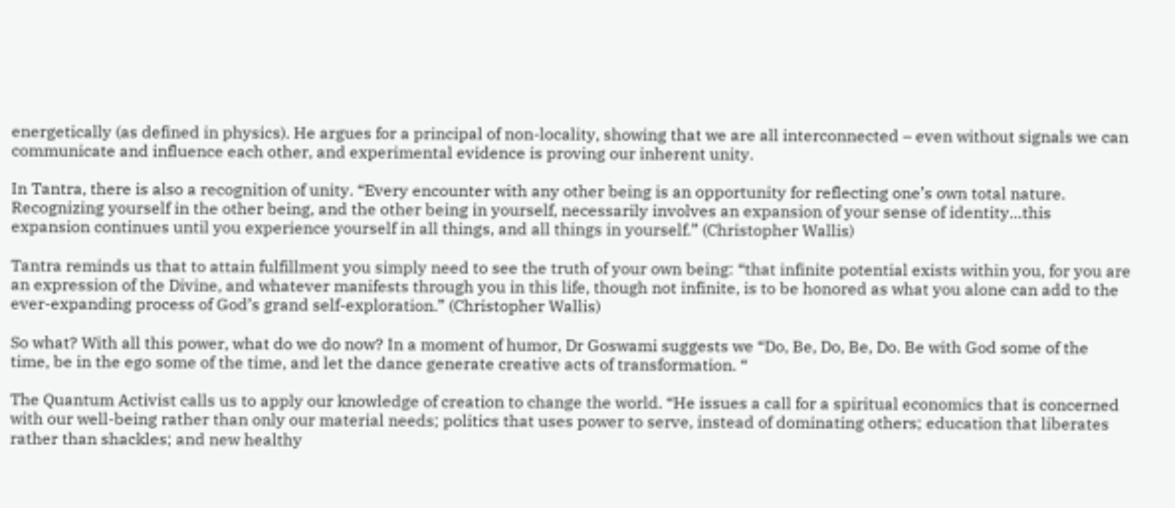energetically (as defined in physics). He argues for a principal of non-locality, showing that we are all interconnected – even without signals we can communicate and influence each other, and experimental evidence is proving our inherent unity.

In Tantra, there is also a recognition of unity. “Every encounter with any other being is an opportunity for reflecting one’s own total nature. Recognizing yourself in the other being, and the other being in yourself, necessarily involves an expansion of your sense of identity…this expansion continues until you experience yourself in all things, and all things in yourself.” (Christopher Wallis)

Tantra reminds us that to attain fulfillment you simply need to see the truth of your own being: “that infinite potential exists within you, for you are an expression of the Divine, and whatever manifests through you in this life, though not infinite, is to be honored as what you alone can add to the ever-expanding process of God’s grand self-exploration.” (Christopher Wallis)

So what? With all this power, what do we do now? In a moment of humor, Dr Goswami suggests we “Do, Be, Do, Be, Do. Be with God some of the time, be in the ego some of the time, and let the dance generate creative acts of transformation. “

The Quantum Activist calls us to apply our knowledge of creation to change the world. “He issues a call for a spiritual economics that is concerned with our well-being rather than only our material needs; politics that uses power to serve, instead of dominating others; education that liberates rather than shackles; and new healthy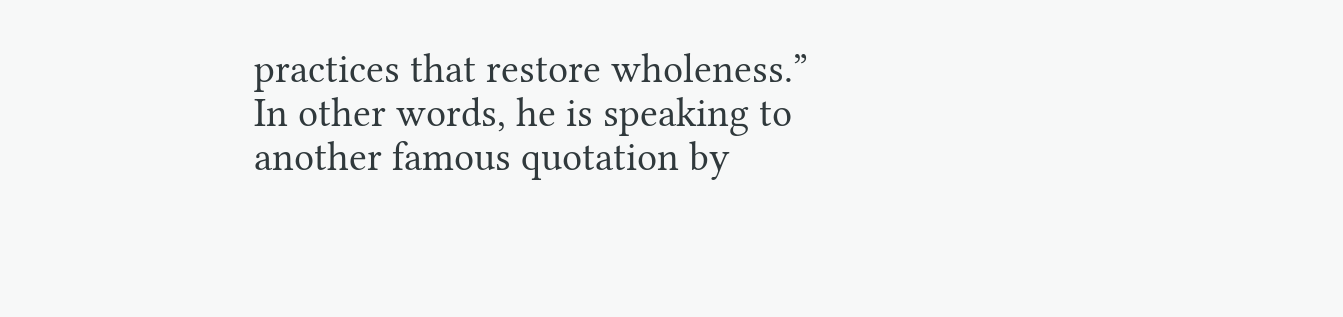practices that restore wholeness.” In other words, he is speaking to another famous quotation by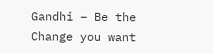Gandhi – Be the Change you want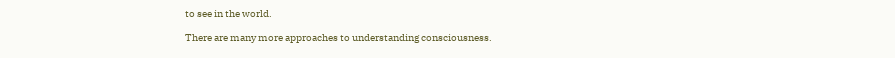to see in the world.

There are many more approaches to understanding consciousness.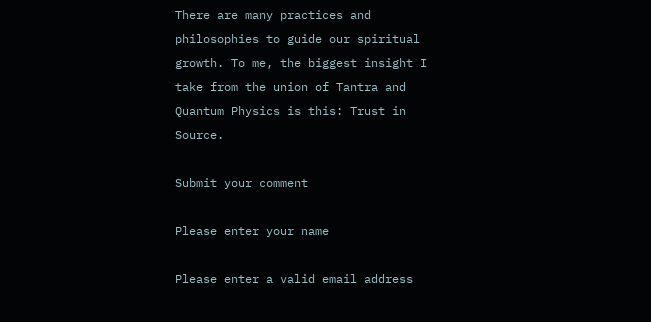There are many practices and philosophies to guide our spiritual growth. To me, the biggest insight I take from the union of Tantra and Quantum Physics is this: Trust in Source.

Submit your comment

Please enter your name

Please enter a valid email address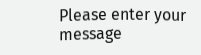Please enter your message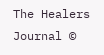The Healers Journal ©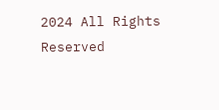2024 All Rights Reserved